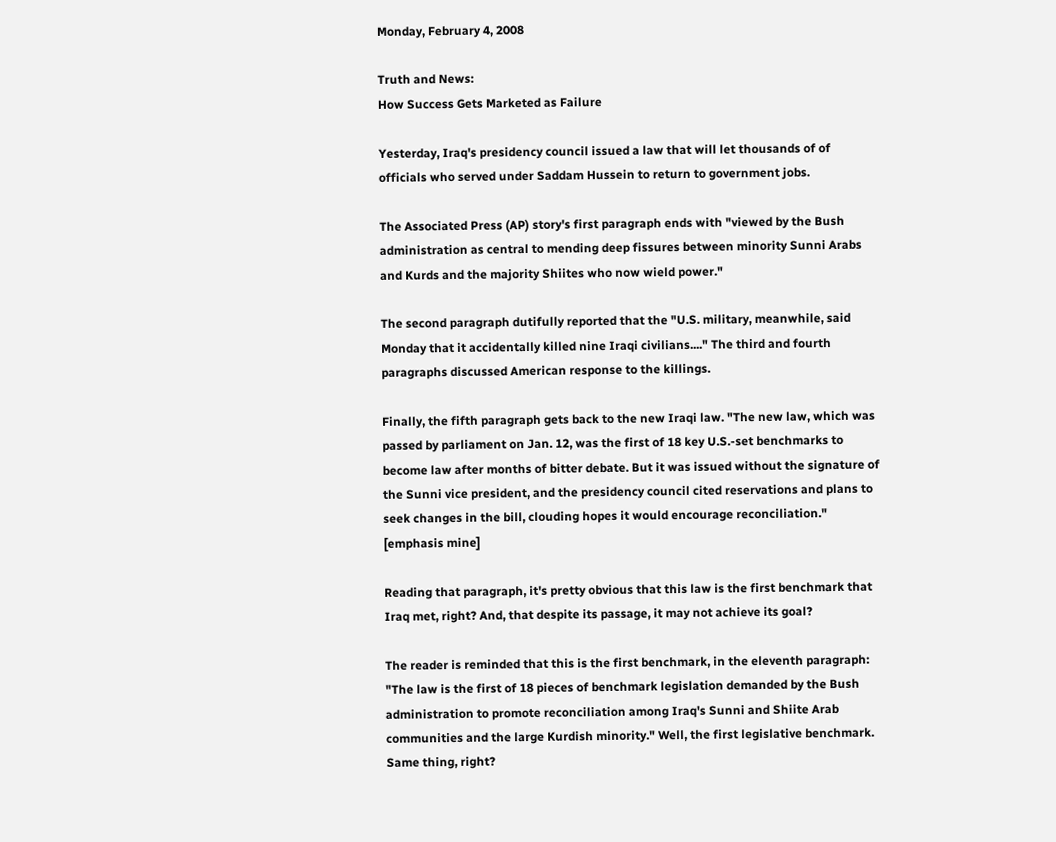Monday, February 4, 2008

Truth and News:
How Success Gets Marketed as Failure

Yesterday, Iraq's presidency council issued a law that will let thousands of of officials who served under Saddam Hussein to return to government jobs.

The Associated Press (AP) story's first paragraph ends with "viewed by the Bush administration as central to mending deep fissures between minority Sunni Arabs and Kurds and the majority Shiites who now wield power."

The second paragraph dutifully reported that the "U.S. military, meanwhile, said Monday that it accidentally killed nine Iraqi civilians...." The third and fourth paragraphs discussed American response to the killings.

Finally, the fifth paragraph gets back to the new Iraqi law. "The new law, which was passed by parliament on Jan. 12, was the first of 18 key U.S.-set benchmarks to become law after months of bitter debate. But it was issued without the signature of the Sunni vice president, and the presidency council cited reservations and plans to seek changes in the bill, clouding hopes it would encourage reconciliation." [emphasis mine]

Reading that paragraph, it's pretty obvious that this law is the first benchmark that Iraq met, right? And, that despite its passage, it may not achieve its goal?

The reader is reminded that this is the first benchmark, in the eleventh paragraph: "The law is the first of 18 pieces of benchmark legislation demanded by the Bush administration to promote reconciliation among Iraq's Sunni and Shiite Arab communities and the large Kurdish minority." Well, the first legislative benchmark. Same thing, right?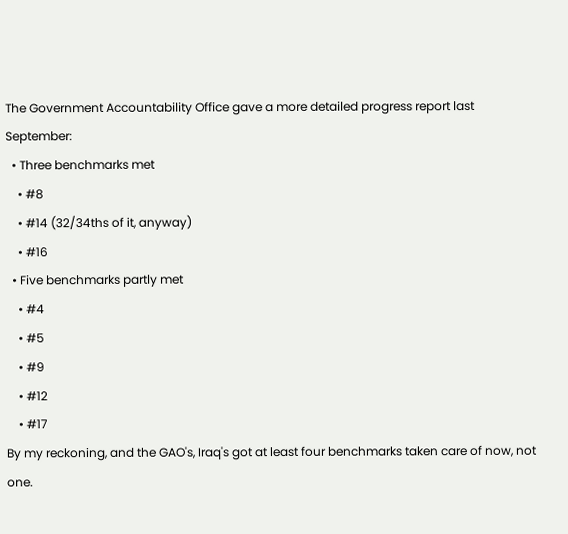The Government Accountability Office gave a more detailed progress report last September:
  • Three benchmarks met
    • #8
    • #14 (32/34ths of it, anyway)
    • #16
  • Five benchmarks partly met
    • #4
    • #5
    • #9
    • #12
    • #17
By my reckoning, and the GAO's, Iraq's got at least four benchmarks taken care of now, not one.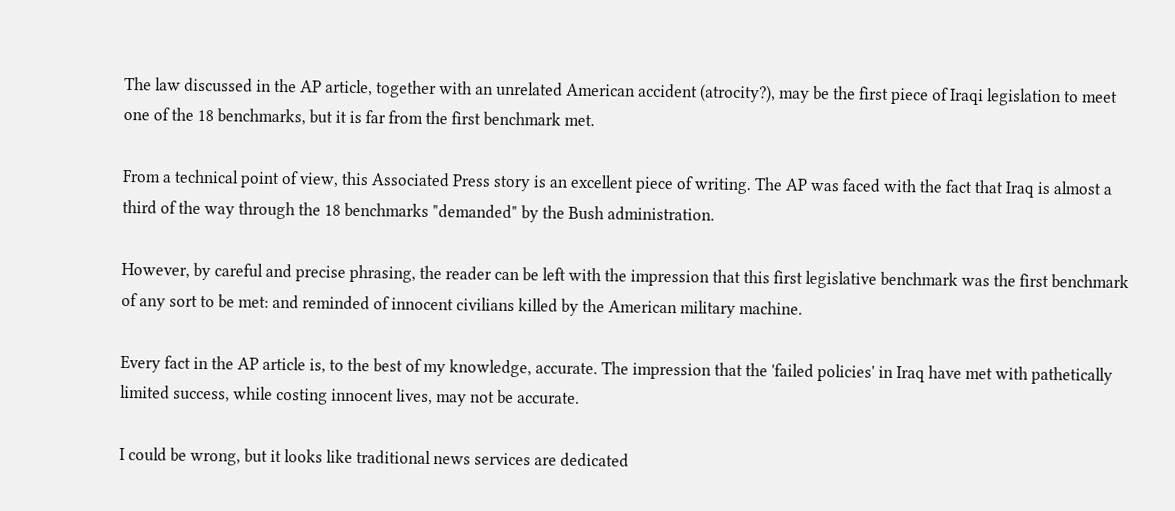The law discussed in the AP article, together with an unrelated American accident (atrocity?), may be the first piece of Iraqi legislation to meet one of the 18 benchmarks, but it is far from the first benchmark met.

From a technical point of view, this Associated Press story is an excellent piece of writing. The AP was faced with the fact that Iraq is almost a third of the way through the 18 benchmarks "demanded" by the Bush administration.

However, by careful and precise phrasing, the reader can be left with the impression that this first legislative benchmark was the first benchmark of any sort to be met: and reminded of innocent civilians killed by the American military machine.

Every fact in the AP article is, to the best of my knowledge, accurate. The impression that the 'failed policies' in Iraq have met with pathetically limited success, while costing innocent lives, may not be accurate.

I could be wrong, but it looks like traditional news services are dedicated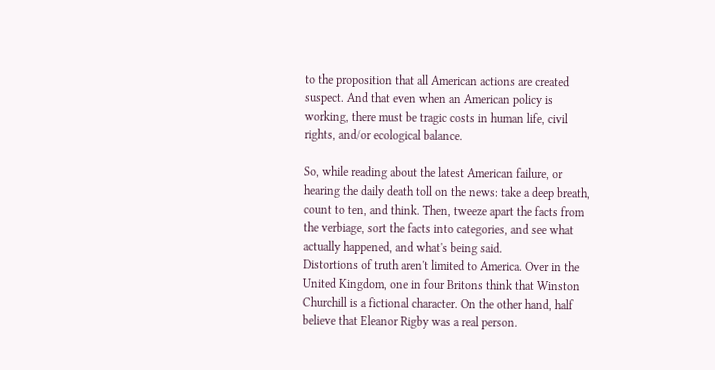to the proposition that all American actions are created suspect. And that even when an American policy is working, there must be tragic costs in human life, civil rights, and/or ecological balance.

So, while reading about the latest American failure, or hearing the daily death toll on the news: take a deep breath, count to ten, and think. Then, tweeze apart the facts from the verbiage, sort the facts into categories, and see what actually happened, and what's being said.
Distortions of truth aren't limited to America. Over in the United Kingdom, one in four Britons think that Winston Churchill is a fictional character. On the other hand, half believe that Eleanor Rigby was a real person.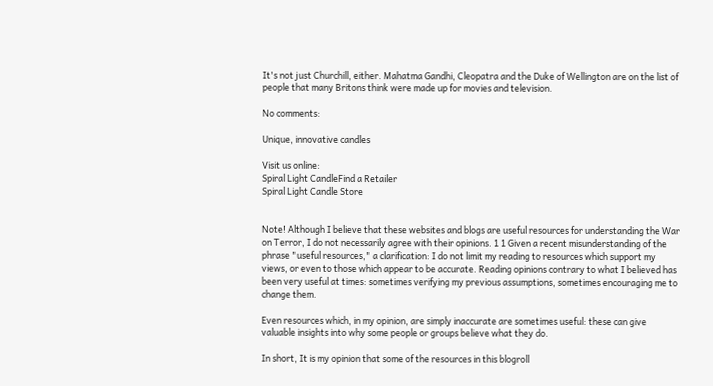It's not just Churchill, either. Mahatma Gandhi, Cleopatra and the Duke of Wellington are on the list of people that many Britons think were made up for movies and television.

No comments:

Unique, innovative candles

Visit us online:
Spiral Light CandleFind a Retailer
Spiral Light Candle Store


Note! Although I believe that these websites and blogs are useful resources for understanding the War on Terror, I do not necessarily agree with their opinions. 1 1 Given a recent misunderstanding of the phrase "useful resources," a clarification: I do not limit my reading to resources which support my views, or even to those which appear to be accurate. Reading opinions contrary to what I believed has been very useful at times: sometimes verifying my previous assumptions, sometimes encouraging me to change them.

Even resources which, in my opinion, are simply inaccurate are sometimes useful: these can give valuable insights into why some people or groups believe what they do.

In short, It is my opinion that some of the resources in this blogroll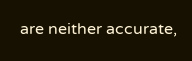are neither accurate,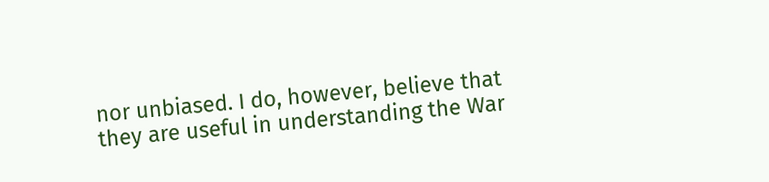nor unbiased. I do, however, believe that they are useful in understanding the War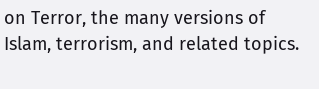on Terror, the many versions of Islam, terrorism, and related topics.